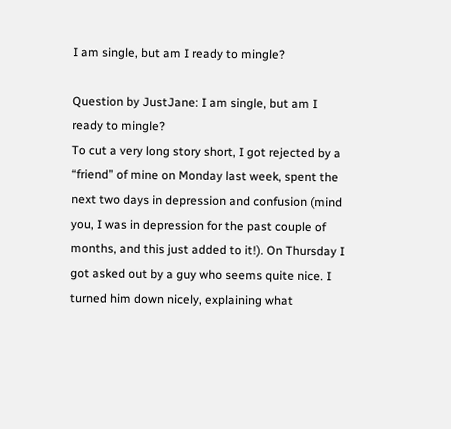I am single, but am I ready to mingle?

Question by JustJane: I am single, but am I ready to mingle?
To cut a very long story short, I got rejected by a “friend” of mine on Monday last week, spent the next two days in depression and confusion (mind you, I was in depression for the past couple of months, and this just added to it!). On Thursday I got asked out by a guy who seems quite nice. I turned him down nicely, explaining what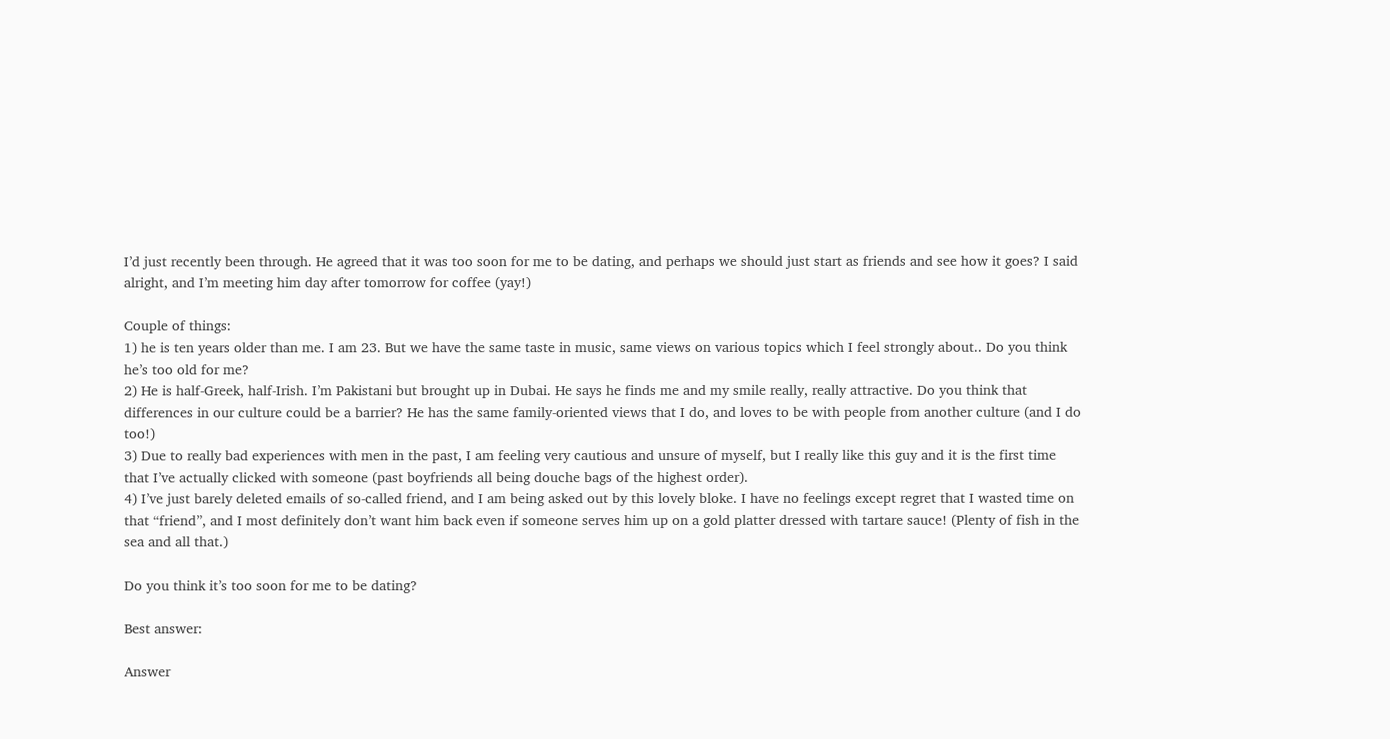I’d just recently been through. He agreed that it was too soon for me to be dating, and perhaps we should just start as friends and see how it goes? I said alright, and I’m meeting him day after tomorrow for coffee (yay!)

Couple of things:
1) he is ten years older than me. I am 23. But we have the same taste in music, same views on various topics which I feel strongly about.. Do you think he’s too old for me?
2) He is half-Greek, half-Irish. I’m Pakistani but brought up in Dubai. He says he finds me and my smile really, really attractive. Do you think that differences in our culture could be a barrier? He has the same family-oriented views that I do, and loves to be with people from another culture (and I do too!)
3) Due to really bad experiences with men in the past, I am feeling very cautious and unsure of myself, but I really like this guy and it is the first time that I’ve actually clicked with someone (past boyfriends all being douche bags of the highest order).
4) I’ve just barely deleted emails of so-called friend, and I am being asked out by this lovely bloke. I have no feelings except regret that I wasted time on that “friend”, and I most definitely don’t want him back even if someone serves him up on a gold platter dressed with tartare sauce! (Plenty of fish in the sea and all that.)

Do you think it’s too soon for me to be dating?

Best answer:

Answer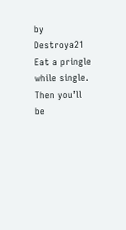by Destroya21
Eat a pringle while single. Then you’ll be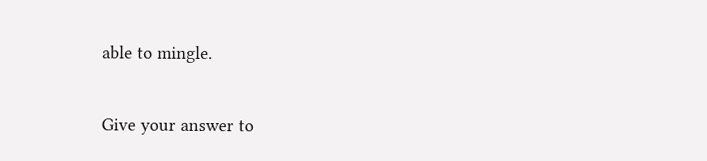able to mingle.

Give your answer to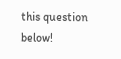this question below!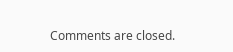Comments are closed.